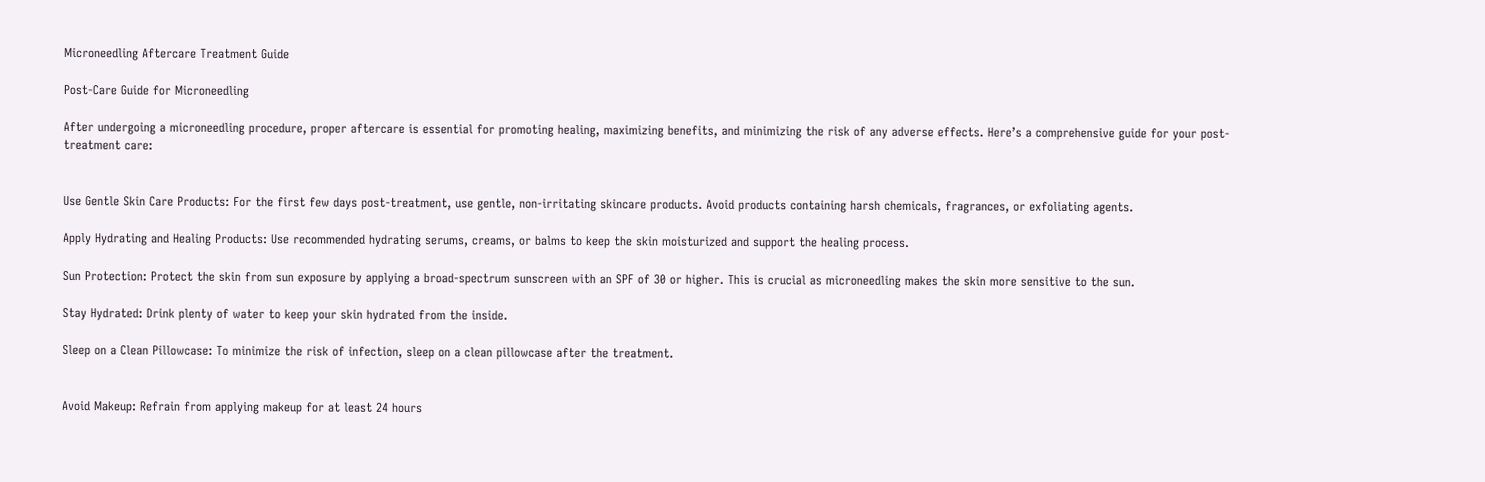Microneedling Aftercare Treatment Guide

Post-Care Guide for Microneedling

After undergoing a microneedling procedure, proper aftercare is essential for promoting healing, maximizing benefits, and minimizing the risk of any adverse effects. Here’s a comprehensive guide for your post-treatment care:


Use Gentle Skin Care Products: For the first few days post-treatment, use gentle, non-irritating skincare products. Avoid products containing harsh chemicals, fragrances, or exfoliating agents.

Apply Hydrating and Healing Products: Use recommended hydrating serums, creams, or balms to keep the skin moisturized and support the healing process.

Sun Protection: Protect the skin from sun exposure by applying a broad-spectrum sunscreen with an SPF of 30 or higher. This is crucial as microneedling makes the skin more sensitive to the sun.

Stay Hydrated: Drink plenty of water to keep your skin hydrated from the inside.

Sleep on a Clean Pillowcase: To minimize the risk of infection, sleep on a clean pillowcase after the treatment.


Avoid Makeup: Refrain from applying makeup for at least 24 hours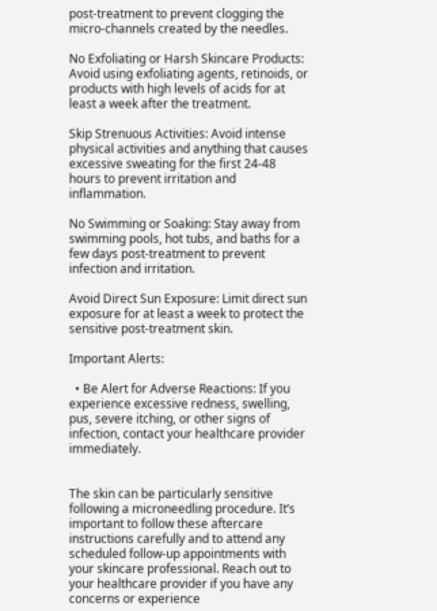post-treatment to prevent clogging the micro-channels created by the needles.

No Exfoliating or Harsh Skincare Products: Avoid using exfoliating agents, retinoids, or products with high levels of acids for at least a week after the treatment.

Skip Strenuous Activities: Avoid intense physical activities and anything that causes excessive sweating for the first 24-48 hours to prevent irritation and inflammation.

No Swimming or Soaking: Stay away from swimming pools, hot tubs, and baths for a few days post-treatment to prevent infection and irritation.

Avoid Direct Sun Exposure: Limit direct sun exposure for at least a week to protect the sensitive post-treatment skin.

Important Alerts:

  • Be Alert for Adverse Reactions: If you experience excessive redness, swelling, pus, severe itching, or other signs of infection, contact your healthcare provider immediately.


The skin can be particularly sensitive following a microneedling procedure. It’s important to follow these aftercare instructions carefully and to attend any scheduled follow-up appointments with your skincare professional. Reach out to your healthcare provider if you have any concerns or experience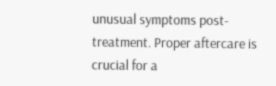unusual symptoms post-treatment. Proper aftercare is crucial for a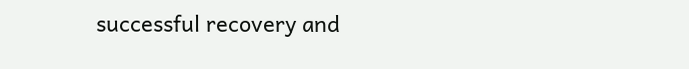successful recovery and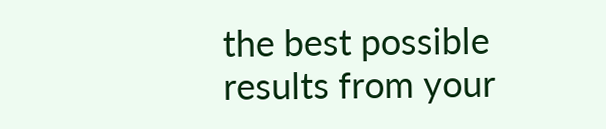the best possible results from your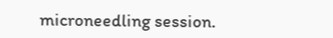microneedling session.